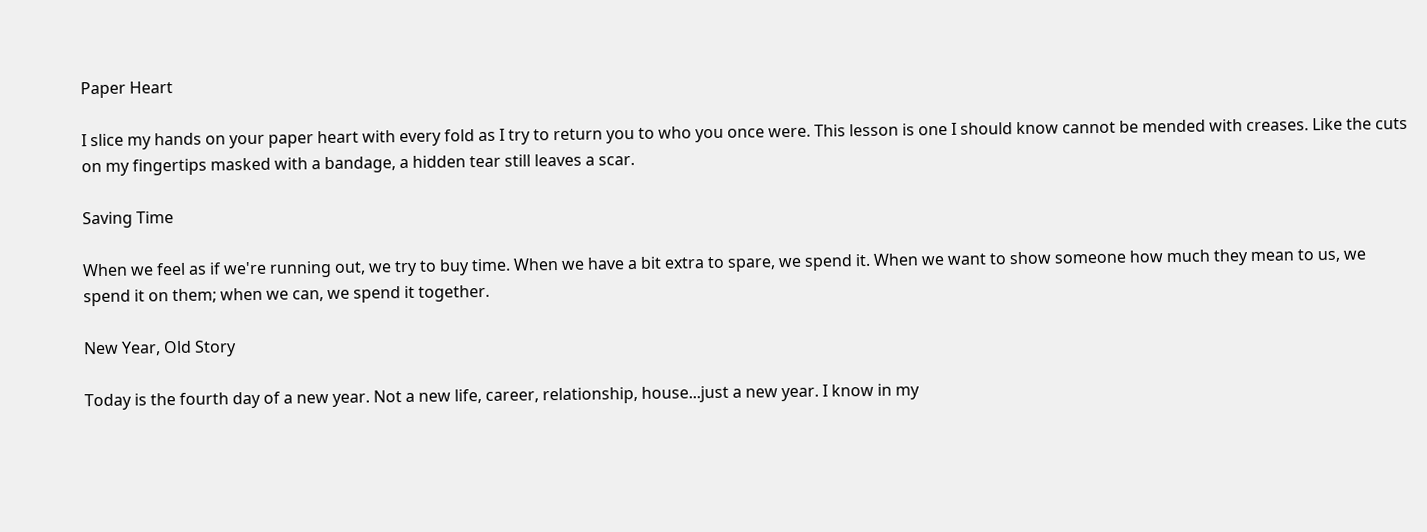Paper Heart

I slice my hands on your paper heart with every fold as I try to return you to who you once were. This lesson is one I should know cannot be mended with creases. Like the cuts on my fingertips masked with a bandage, a hidden tear still leaves a scar.

Saving Time

When we feel as if we're running out, we try to buy time. When we have a bit extra to spare, we spend it. When we want to show someone how much they mean to us, we spend it on them; when we can, we spend it together.

New Year, Old Story

Today is the fourth day of a new year. Not a new life, career, relationship, house...just a new year. I know in my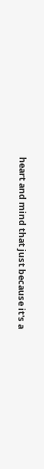heart and mind that just because it's a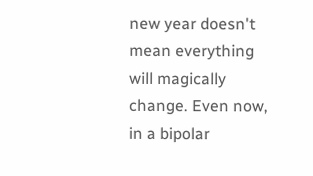new year doesn't mean everything will magically change. Even now, in a bipolar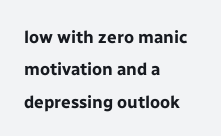low with zero manic motivation and a depressing outlook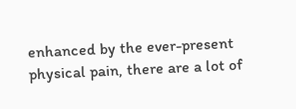enhanced by the ever-present physical pain, there are a lot of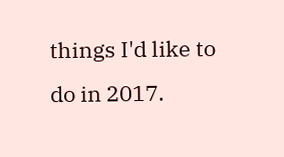things I'd like to do in 2017.